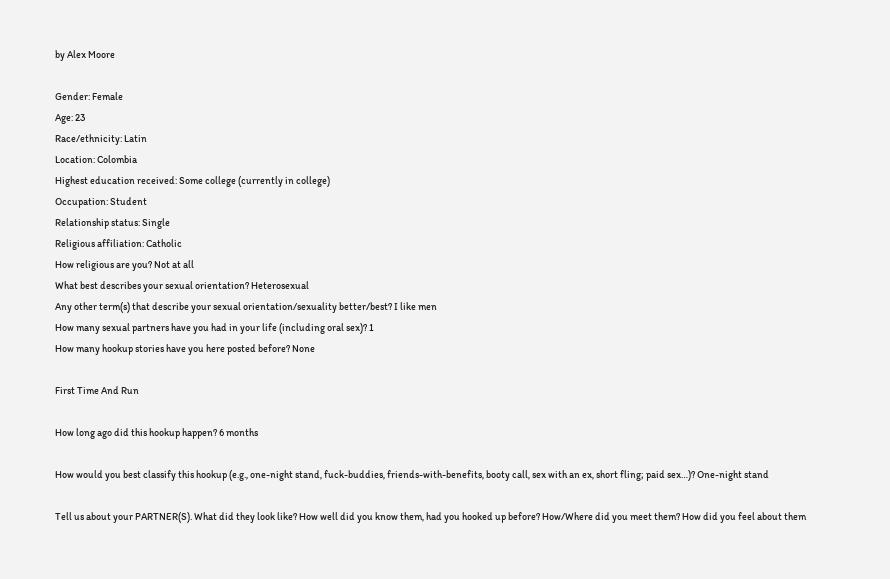by Alex Moore

Gender: Female
Age: 23
Race/ethnicity: Latin
Location: Colombia
Highest education received: Some college (currently in college)
Occupation: Student
Relationship status: Single
Religious affiliation: Catholic
How religious are you? Not at all
What best describes your sexual orientation? Heterosexual
Any other term(s) that describe your sexual orientation/sexuality better/best? I like men
How many sexual partners have you had in your life (including oral sex)? 1
How many hookup stories have you here posted before? None

First Time And Run

How long ago did this hookup happen? 6 months

How would you best classify this hookup (e.g., one-night stand, fuck-buddies, friends-with-benefits, booty call, sex with an ex, short fling; paid sex…)? One-night stand

Tell us about your PARTNER(S). What did they look like? How well did you know them, had you hooked up before? How/Where did you meet them? How did you feel about them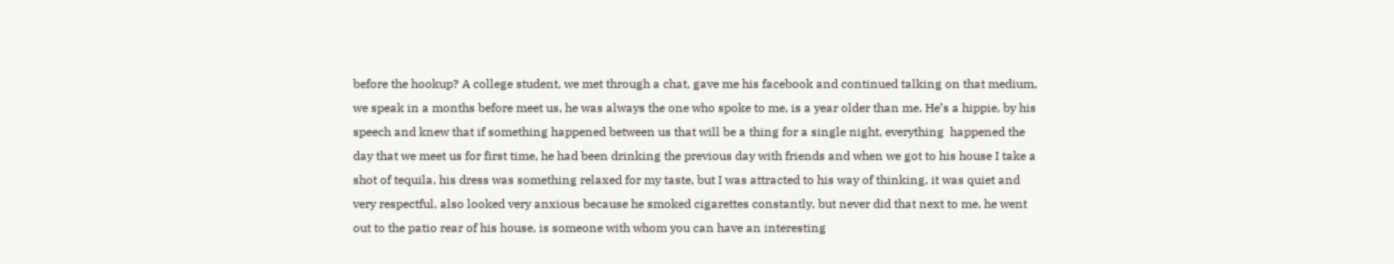before the hookup? A college student, we met through a chat, gave me his facebook and continued talking on that medium, we speak in a months before meet us, he was always the one who spoke to me, is a year older than me. He’s a hippie, by his speech and knew that if something happened between us that will be a thing for a single night, everything  happened the day that we meet us for first time, he had been drinking the previous day with friends and when we got to his house I take a shot of tequila, his dress was something relaxed for my taste, but I was attracted to his way of thinking, it was quiet and very respectful, also looked very anxious because he smoked cigarettes constantly, but never did that next to me, he went out to the patio rear of his house, is someone with whom you can have an interesting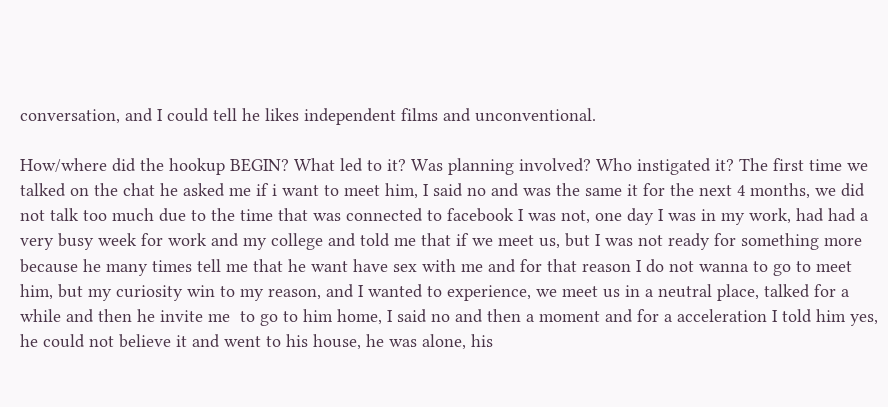conversation, and I could tell he likes independent films and unconventional.

How/where did the hookup BEGIN? What led to it? Was planning involved? Who instigated it? The first time we talked on the chat he asked me if i want to meet him, I said no and was the same it for the next 4 months, we did not talk too much due to the time that was connected to facebook I was not, one day I was in my work, had had a very busy week for work and my college and told me that if we meet us, but I was not ready for something more because he many times tell me that he want have sex with me and for that reason I do not wanna to go to meet him, but my curiosity win to my reason, and I wanted to experience, we meet us in a neutral place, talked for a while and then he invite me  to go to him home, I said no and then a moment and for a acceleration I told him yes, he could not believe it and went to his house, he was alone, his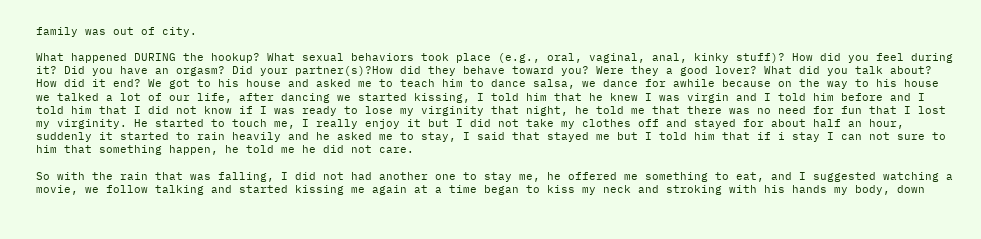family was out of city.

What happened DURING the hookup? What sexual behaviors took place (e.g., oral, vaginal, anal, kinky stuff)? How did you feel during it? Did you have an orgasm? Did your partner(s)?How did they behave toward you? Were they a good lover? What did you talk about? How did it end? We got to his house and asked me to teach him to dance salsa, we dance for awhile because on the way to his house we talked a lot of our life, after dancing we started kissing, I told him that he knew I was virgin and I told him before and I told him that I did not know if I was ready to lose my virginity that night, he told me that there was no need for fun that I lost my virginity. He started to touch me, I really enjoy it but I did not take my clothes off and stayed for about half an hour, suddenly it started to rain heavily and he asked me to stay, I said that stayed me but I told him that if i stay I can not sure to him that something happen, he told me he did not care.

So with the rain that was falling, I did not had another one to stay me, he offered me something to eat, and I suggested watching a movie, we follow talking and started kissing me again at a time began to kiss my neck and stroking with his hands my body, down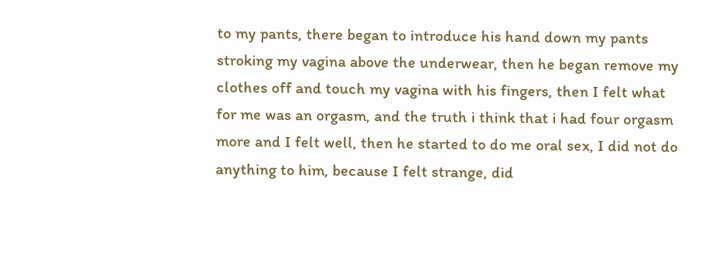to my pants, there began to introduce his hand down my pants stroking my vagina above the underwear, then he began remove my clothes off and touch my vagina with his fingers, then I felt what for me was an orgasm, and the truth i think that i had four orgasm more and I felt well, then he started to do me oral sex, I did not do anything to him, because I felt strange, did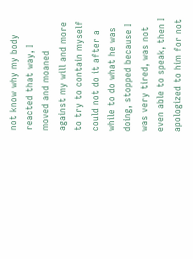not know why my body reacted that way, I moved and moaned against my will and more to try to contain myself could not do it after a while to do what he was doing, stopped because I was very tired, was not even able to speak, then I apologized to him for not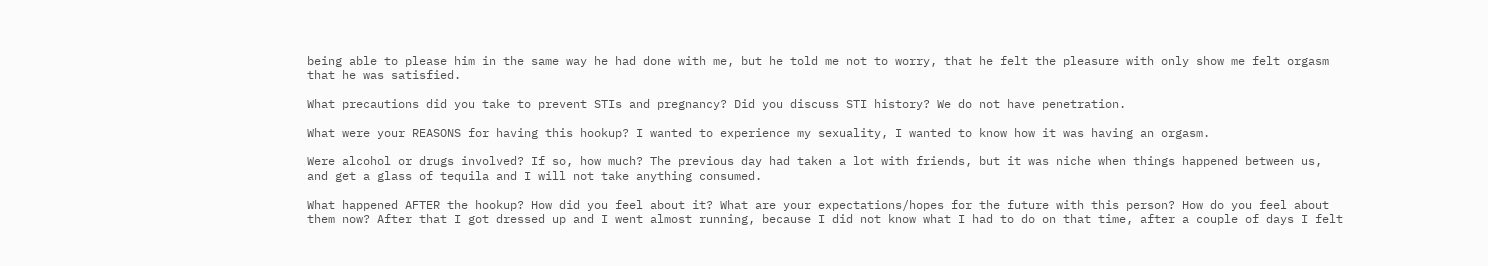being able to please him in the same way he had done with me, but he told me not to worry, that he felt the pleasure with only show me felt orgasm that he was satisfied.

What precautions did you take to prevent STIs and pregnancy? Did you discuss STI history? We do not have penetration.

What were your REASONS for having this hookup? I wanted to experience my sexuality, I wanted to know how it was having an orgasm.

Were alcohol or drugs involved? If so, how much? The previous day had taken a lot with friends, but it was niche when things happened between us, and get a glass of tequila and I will not take anything consumed.

What happened AFTER the hookup? How did you feel about it? What are your expectations/hopes for the future with this person? How do you feel about them now? After that I got dressed up and I went almost running, because I did not know what I had to do on that time, after a couple of days I felt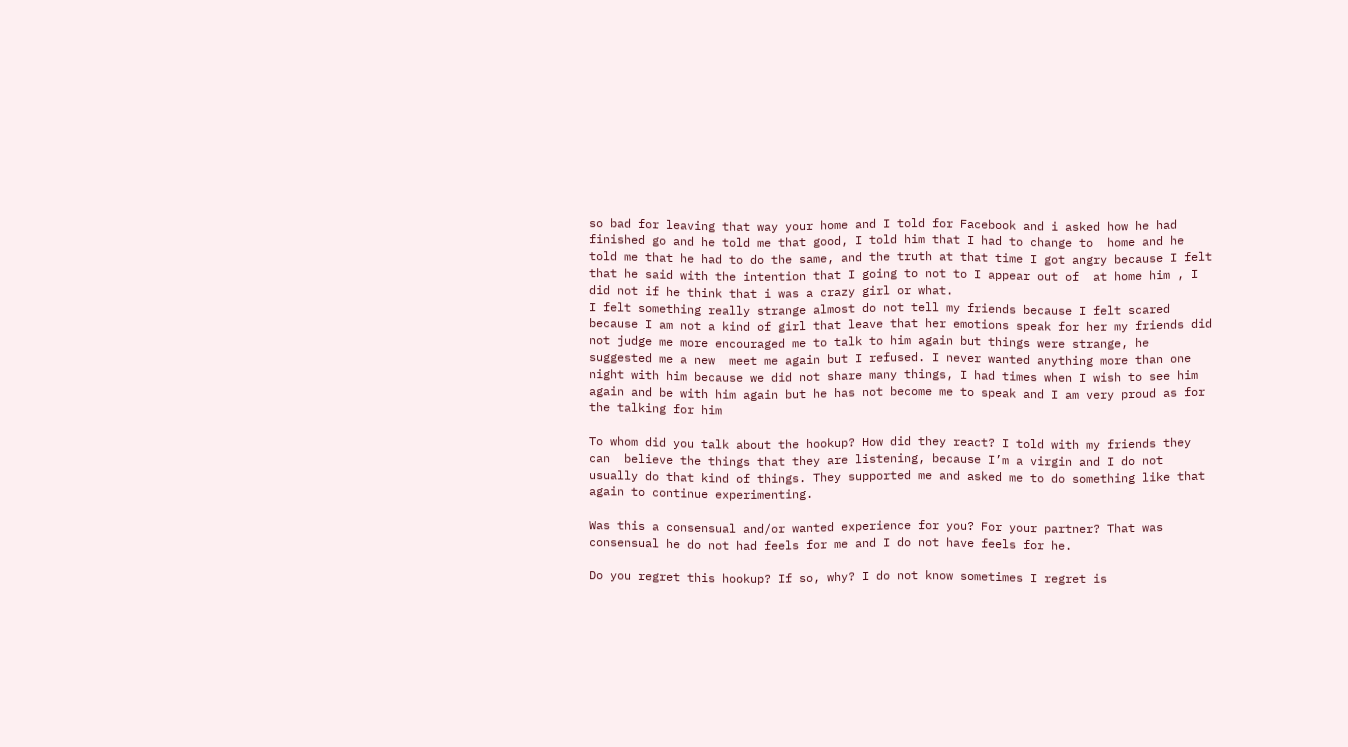so bad for leaving that way your home and I told for Facebook and i asked how he had finished go and he told me that good, I told him that I had to change to  home and he told me that he had to do the same, and the truth at that time I got angry because I felt that he said with the intention that I going to not to I appear out of  at home him , I did not if he think that i was a crazy girl or what.
I felt something really strange almost do not tell my friends because I felt scared because I am not a kind of girl that leave that her emotions speak for her my friends did not judge me more encouraged me to talk to him again but things were strange, he suggested me a new  meet me again but I refused. I never wanted anything more than one night with him because we did not share many things, I had times when I wish to see him again and be with him again but he has not become me to speak and I am very proud as for the talking for him

To whom did you talk about the hookup? How did they react? I told with my friends they can  believe the things that they are listening, because I’m a virgin and I do not usually do that kind of things. They supported me and asked me to do something like that again to continue experimenting.

Was this a consensual and/or wanted experience for you? For your partner? That was consensual he do not had feels for me and I do not have feels for he.

Do you regret this hookup? If so, why? I do not know sometimes I regret is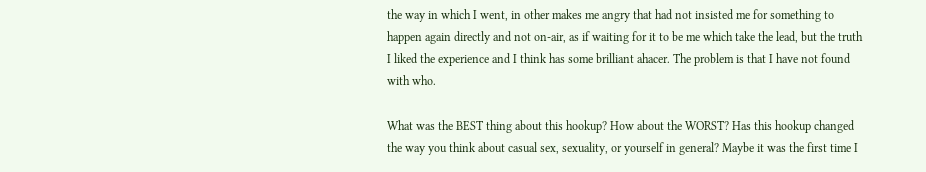the way in which I went, in other makes me angry that had not insisted me for something to happen again directly and not on-air, as if waiting for it to be me which take the lead, but the truth I liked the experience and I think has some brilliant ahacer. The problem is that I have not found with who.

What was the BEST thing about this hookup? How about the WORST? Has this hookup changed the way you think about casual sex, sexuality, or yourself in general? Maybe it was the first time I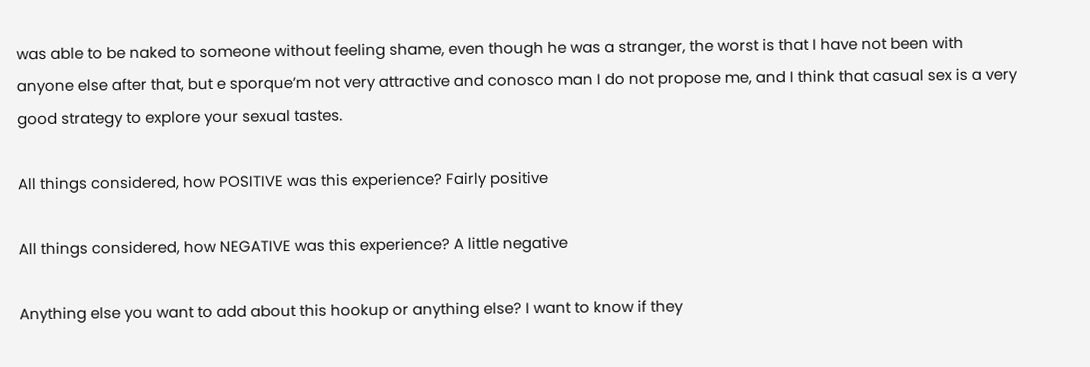was able to be naked to someone without feeling shame, even though he was a stranger, the worst is that I have not been with anyone else after that, but e sporque’m not very attractive and conosco man I do not propose me, and I think that casual sex is a very good strategy to explore your sexual tastes.

All things considered, how POSITIVE was this experience? Fairly positive

All things considered, how NEGATIVE was this experience? A little negative

Anything else you want to add about this hookup or anything else? I want to know if they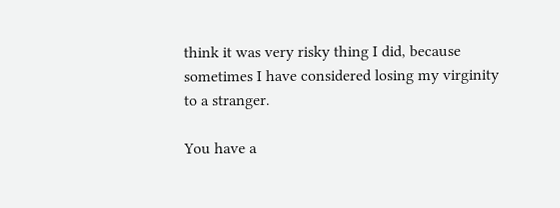think it was very risky thing I did, because sometimes I have considered losing my virginity to a stranger.

You have a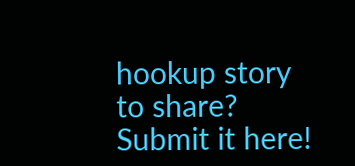hookup story to share? Submit it here!